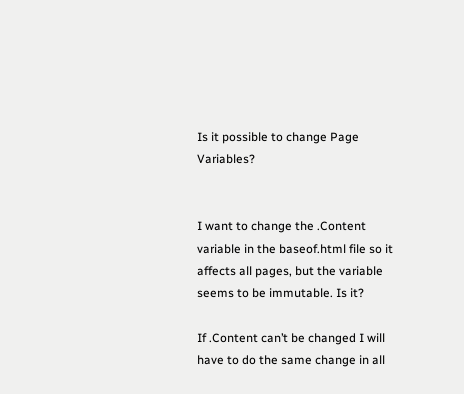Is it possible to change Page Variables?


I want to change the .Content variable in the baseof.html file so it affects all pages, but the variable seems to be immutable. Is it?

If .Content can’t be changed I will have to do the same change in all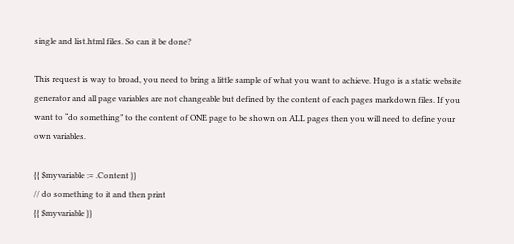single and list.html files. So can it be done?

This request is way to broad, you need to bring a little sample of what you want to achieve. Hugo is a static website generator and all page variables are not changeable but defined by the content of each pages markdown files. If you want to “do something” to the content of ONE page to be shown on ALL pages then you will need to define your own variables.

{{ $myvariable := .Content }}
// do something to it and then print
{{ $myvariable }}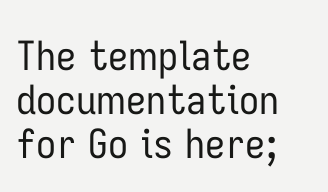The template documentation for Go is here;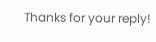Thanks for your reply!